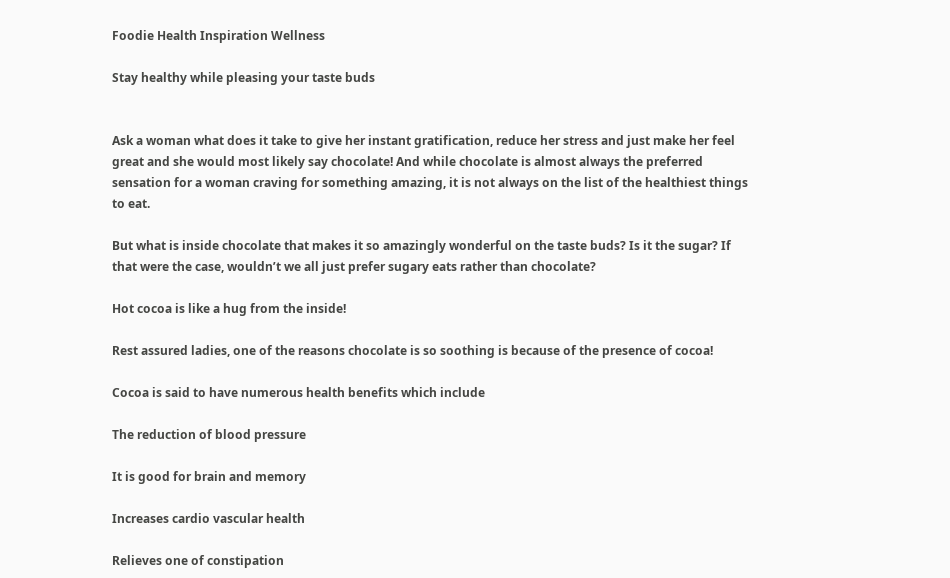Foodie Health Inspiration Wellness

Stay healthy while pleasing your taste buds


Ask a woman what does it take to give her instant gratification, reduce her stress and just make her feel great and she would most likely say chocolate! And while chocolate is almost always the preferred sensation for a woman craving for something amazing, it is not always on the list of the healthiest things to eat.

But what is inside chocolate that makes it so amazingly wonderful on the taste buds? Is it the sugar? If that were the case, wouldn’t we all just prefer sugary eats rather than chocolate?

Hot cocoa is like a hug from the inside!

Rest assured ladies, one of the reasons chocolate is so soothing is because of the presence of cocoa!

Cocoa is said to have numerous health benefits which include

The reduction of blood pressure

It is good for brain and memory

Increases cardio vascular health

Relieves one of constipation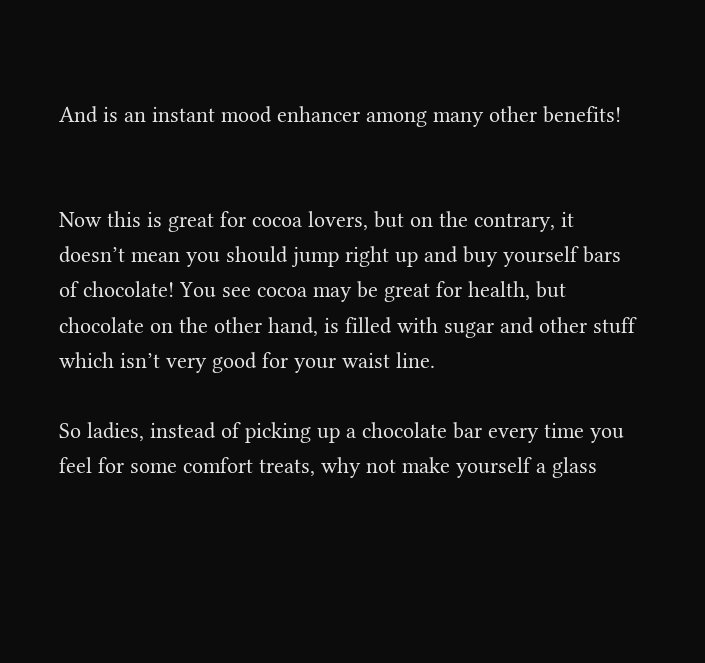And is an instant mood enhancer among many other benefits!


Now this is great for cocoa lovers, but on the contrary, it doesn’t mean you should jump right up and buy yourself bars of chocolate! You see cocoa may be great for health, but chocolate on the other hand, is filled with sugar and other stuff which isn’t very good for your waist line.

So ladies, instead of picking up a chocolate bar every time you feel for some comfort treats, why not make yourself a glass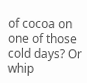of cocoa on one of those cold days? Or whip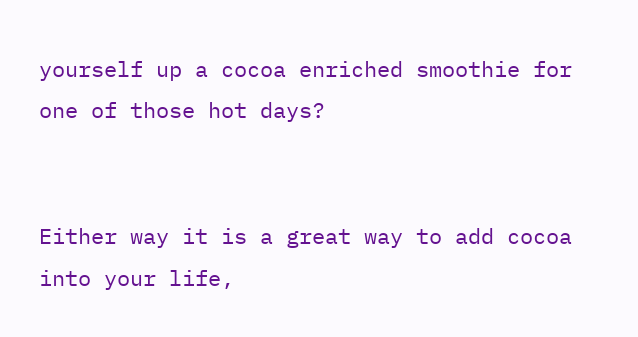yourself up a cocoa enriched smoothie for one of those hot days?


Either way it is a great way to add cocoa into your life,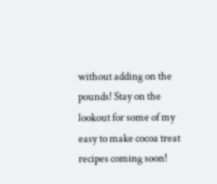without adding on the pounds! Stay on the lookout for some of my easy to make cocoa treat recipes coming soon!